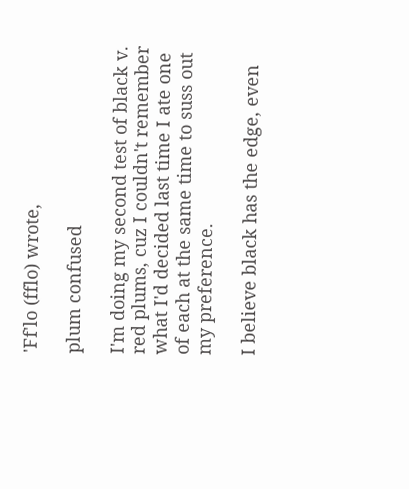'Ff'lo (fflo) wrote,

plum confused

I'm doing my second test of black v. red plums, cuz I couldn't remember what I'd decided last time I ate one of each at the same time to suss out my preference.

I believe black has the edge, even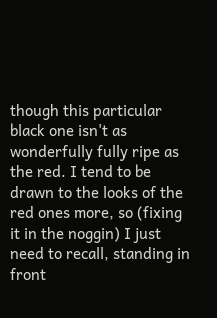though this particular black one isn't as wonderfully fully ripe as the red. I tend to be drawn to the looks of the red ones more, so (fixing it in the noggin) I just need to recall, standing in front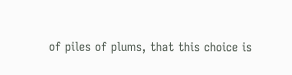of piles of plums, that this choice is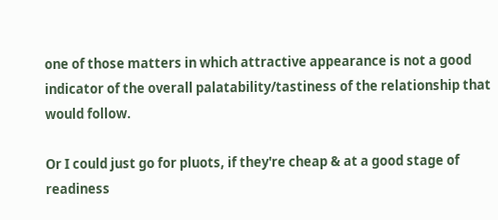one of those matters in which attractive appearance is not a good indicator of the overall palatability/tastiness of the relationship that would follow.

Or I could just go for pluots, if they're cheap & at a good stage of readiness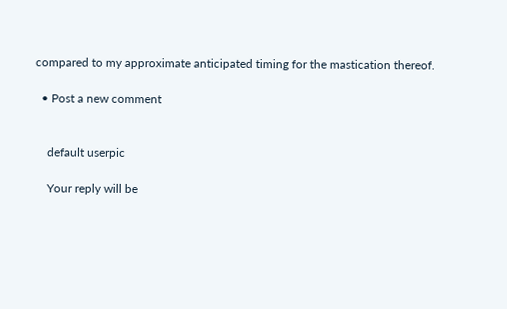compared to my approximate anticipated timing for the mastication thereof.

  • Post a new comment


    default userpic

    Your reply will be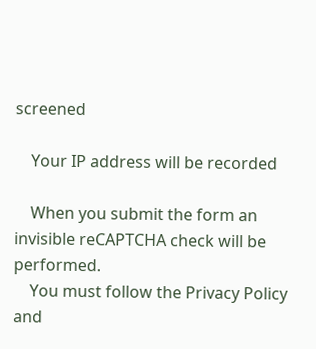screened

    Your IP address will be recorded

    When you submit the form an invisible reCAPTCHA check will be performed.
    You must follow the Privacy Policy and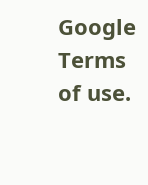Google Terms of use.